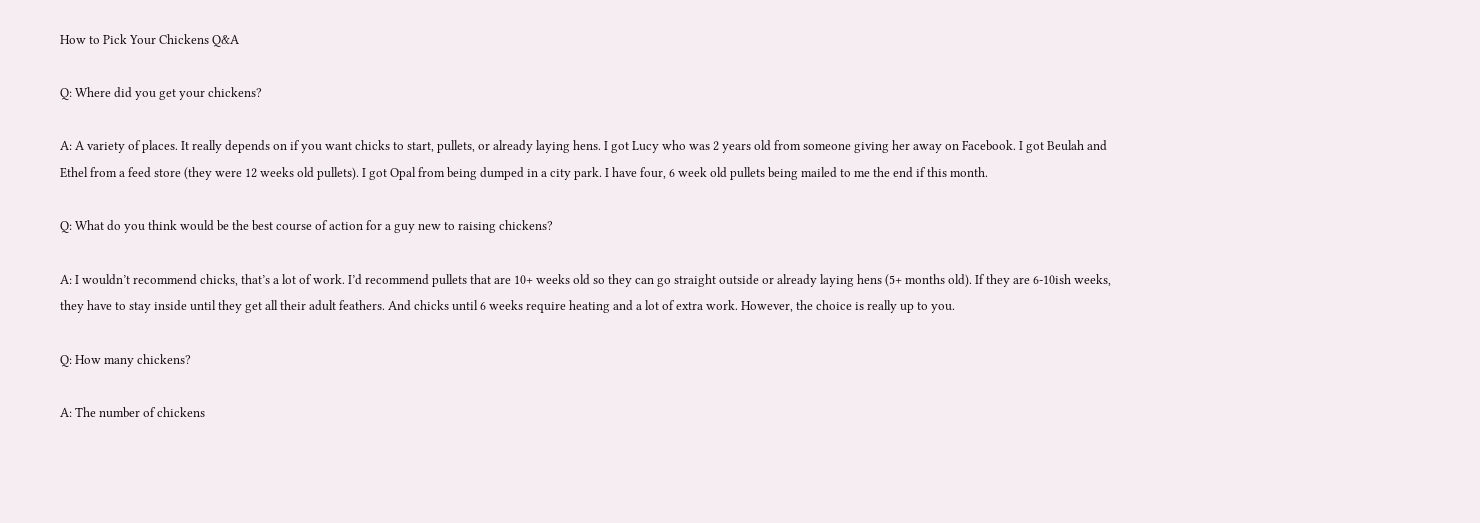How to Pick Your Chickens Q&A

Q: Where did you get your chickens?

A: A variety of places. It really depends on if you want chicks to start, pullets, or already laying hens. I got Lucy who was 2 years old from someone giving her away on Facebook. I got Beulah and Ethel from a feed store (they were 12 weeks old pullets). I got Opal from being dumped in a city park. I have four, 6 week old pullets being mailed to me the end if this month.

Q: What do you think would be the best course of action for a guy new to raising chickens?

A: I wouldn’t recommend chicks, that’s a lot of work. I’d recommend pullets that are 10+ weeks old so they can go straight outside or already laying hens (5+ months old). If they are 6-10ish weeks, they have to stay inside until they get all their adult feathers. And chicks until 6 weeks require heating and a lot of extra work. However, the choice is really up to you.

Q: How many chickens?

A: The number of chickens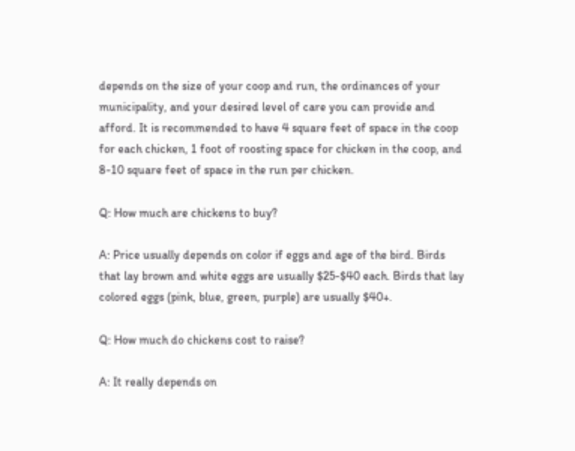depends on the size of your coop and run, the ordinances of your municipality, and your desired level of care you can provide and afford. It is recommended to have 4 square feet of space in the coop for each chicken, 1 foot of roosting space for chicken in the coop, and 8-10 square feet of space in the run per chicken.

Q: How much are chickens to buy?

A: Price usually depends on color if eggs and age of the bird. Birds that lay brown and white eggs are usually $25-$40 each. Birds that lay colored eggs (pink, blue, green, purple) are usually $40+.

Q: How much do chickens cost to raise?

A: It really depends on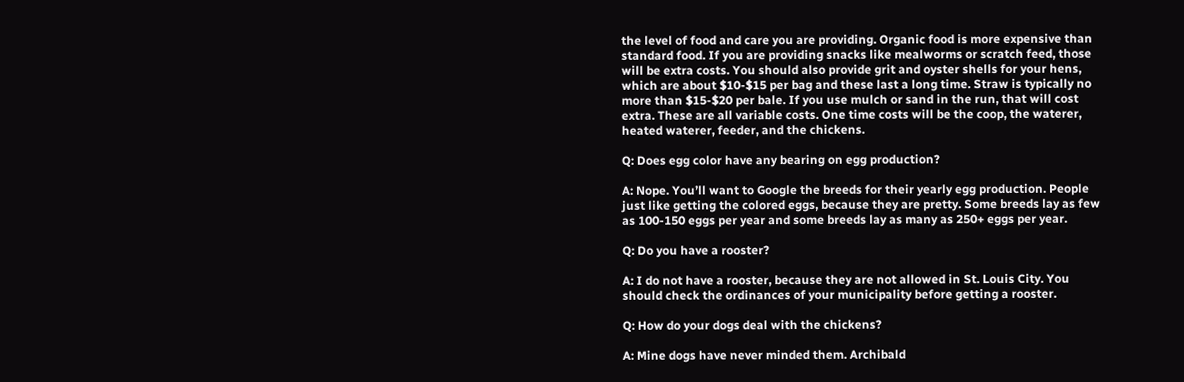the level of food and care you are providing. Organic food is more expensive than standard food. If you are providing snacks like mealworms or scratch feed, those will be extra costs. You should also provide grit and oyster shells for your hens, which are about $10-$15 per bag and these last a long time. Straw is typically no more than $15-$20 per bale. If you use mulch or sand in the run, that will cost extra. These are all variable costs. One time costs will be the coop, the waterer, heated waterer, feeder, and the chickens.

Q: Does egg color have any bearing on egg production?

A: Nope. You’ll want to Google the breeds for their yearly egg production. People just like getting the colored eggs, because they are pretty. Some breeds lay as few as 100-150 eggs per year and some breeds lay as many as 250+ eggs per year.

Q: Do you have a rooster?

A: I do not have a rooster, because they are not allowed in St. Louis City. You should check the ordinances of your municipality before getting a rooster.

Q: How do your dogs deal with the chickens?

A: Mine dogs have never minded them. Archibald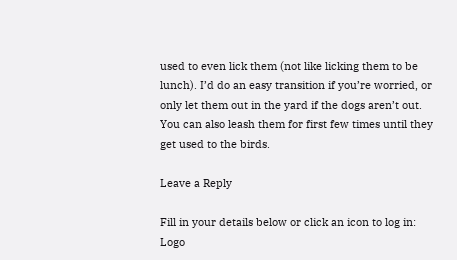used to even lick them (not like licking them to be lunch). I’d do an easy transition if you’re worried, or only let them out in the yard if the dogs aren’t out. You can also leash them for first few times until they get used to the birds.

Leave a Reply

Fill in your details below or click an icon to log in: Logo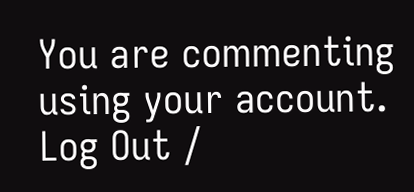You are commenting using your account. Log Out /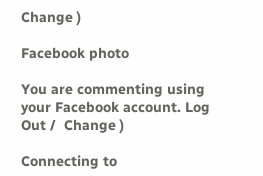Change )

Facebook photo

You are commenting using your Facebook account. Log Out /  Change )

Connecting to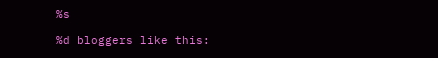%s

%d bloggers like this: